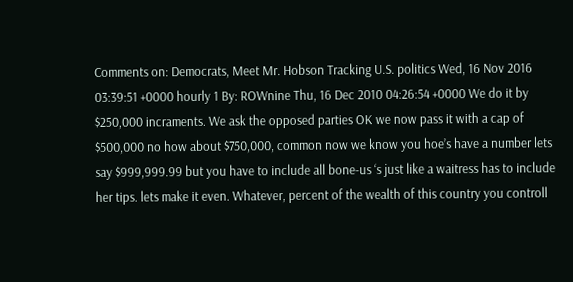Comments on: Democrats, Meet Mr. Hobson Tracking U.S. politics Wed, 16 Nov 2016 03:39:51 +0000 hourly 1 By: ROWnine Thu, 16 Dec 2010 04:26:54 +0000 We do it by $250,000 incraments. We ask the opposed parties OK we now pass it with a cap of $500,000 no how about $750,000, common now we know you hoe’s have a number lets say $999,999.99 but you have to include all bone-us ‘s just like a waitress has to include her tips. lets make it even. Whatever, percent of the wealth of this country you controll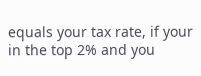equals your tax rate, if your in the top 2% and you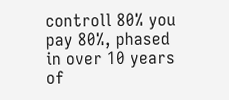controll 80% you pay 80%, phased in over 10 years of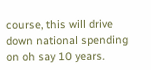course, this will drive down national spending on oh say 10 years.